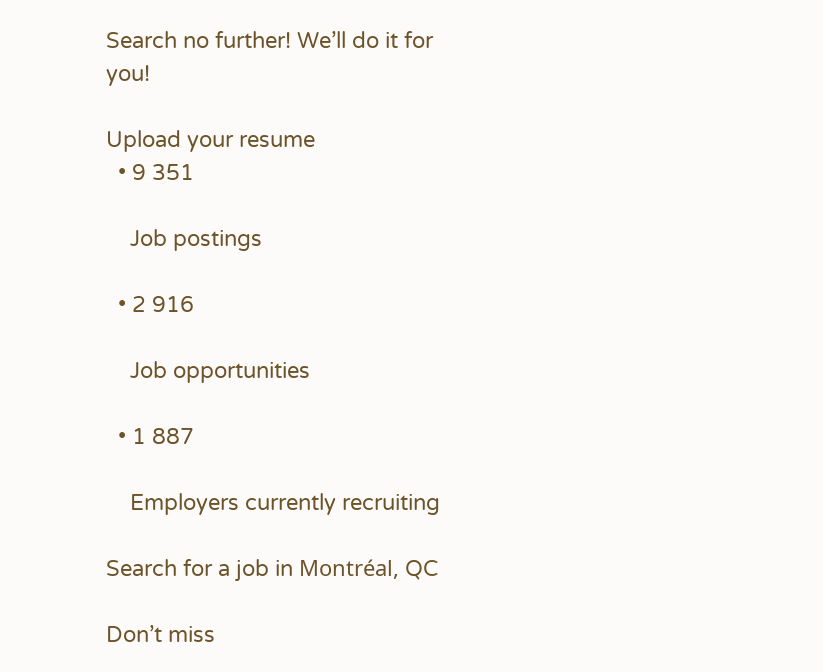Search no further! We’ll do it for you!

Upload your resume
  • 9 351

    Job postings

  • 2 916

    Job opportunities

  • 1 887

    Employers currently recruiting

Search for a job in Montréal, QC

Don’t miss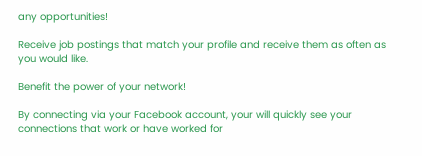any opportunities!

Receive job postings that match your profile and receive them as often as you would like.

Benefit the power of your network!

By connecting via your Facebook account, your will quickly see your connections that work or have worked for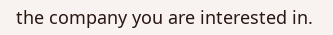the company you are interested in.